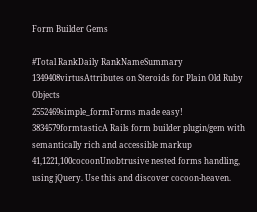Form Builder Gems

#Total RankDaily RankNameSummary
1349408virtusAttributes on Steroids for Plain Old Ruby Objects
2552469simple_formForms made easy!
3834579formtasticA Rails form builder plugin/gem with semantically rich and accessible markup
41,1221,100cocoonUnobtrusive nested forms handling, using jQuery. Use this and discover cocoon-heaven.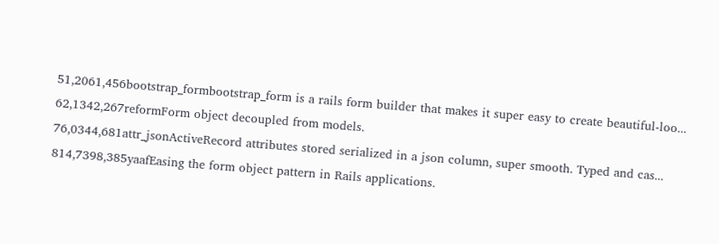51,2061,456bootstrap_formbootstrap_form is a rails form builder that makes it super easy to create beautiful-loo...
62,1342,267reformForm object decoupled from models.
76,0344,681attr_jsonActiveRecord attributes stored serialized in a json column, super smooth. Typed and cas...
814,7398,385yaafEasing the form object pattern in Rails applications.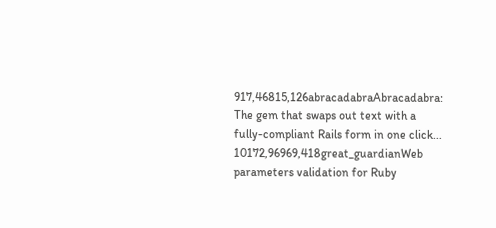917,46815,126abracadabraAbracadabra: The gem that swaps out text with a fully-compliant Rails form in one click...
10172,96969,418great_guardianWeb parameters validation for Ruby